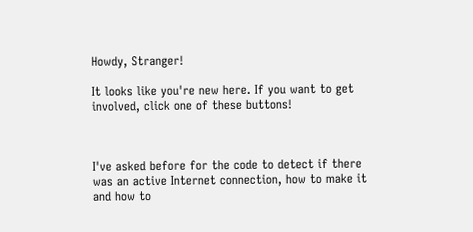Howdy, Stranger!

It looks like you're new here. If you want to get involved, click one of these buttons!



I've asked before for the code to detect if there was an active Internet connection, how to make it and how to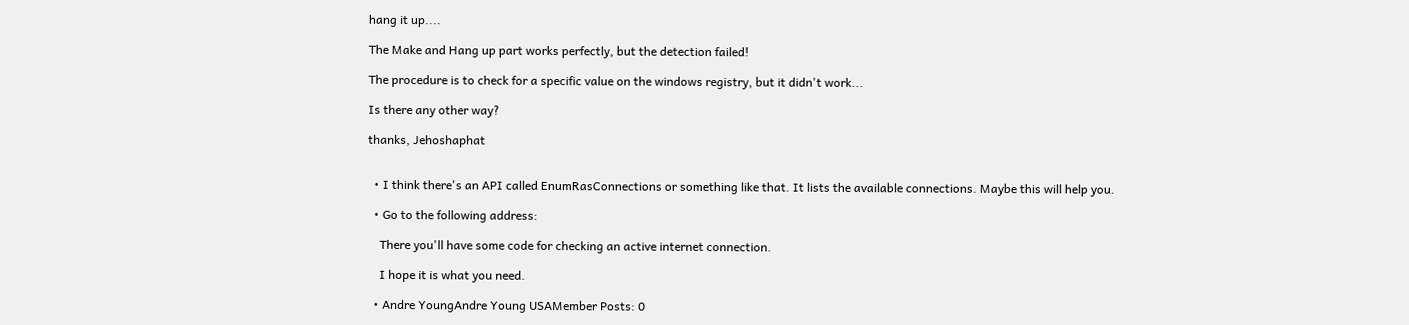hang it up....

The Make and Hang up part works perfectly, but the detection failed!

The procedure is to check for a specific value on the windows registry, but it didn't work...

Is there any other way?

thanks, Jehoshaphat


  • I think there's an API called EnumRasConnections or something like that. It lists the available connections. Maybe this will help you.

  • Go to the following address:

    There you'll have some code for checking an active internet connection.

    I hope it is what you need.

  • Andre YoungAndre Young USAMember Posts: 0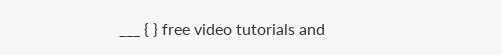___ { } free video tutorials and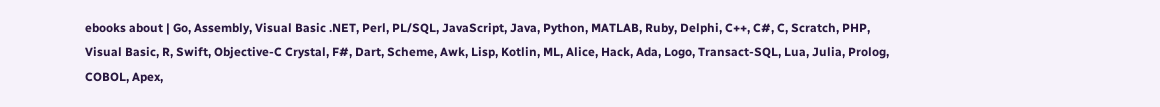ebooks about | Go, Assembly, Visual Basic .NET, Perl, PL/SQL, JavaScript, Java, Python, MATLAB, Ruby, Delphi, C++, C#, C, Scratch, PHP, Visual Basic, R, Swift, Objective-C Crystal, F#, Dart, Scheme, Awk, Lisp, Kotlin, ML, Alice, Hack, Ada, Logo, Transact-SQL, Lua, Julia, Prolog, COBOL, Apex,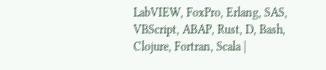LabVIEW, FoxPro, Erlang, SAS, VBScript, ABAP, Rust, D, Bash, Clojure, Fortran, Scala |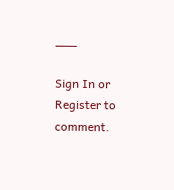___

Sign In or Register to comment.